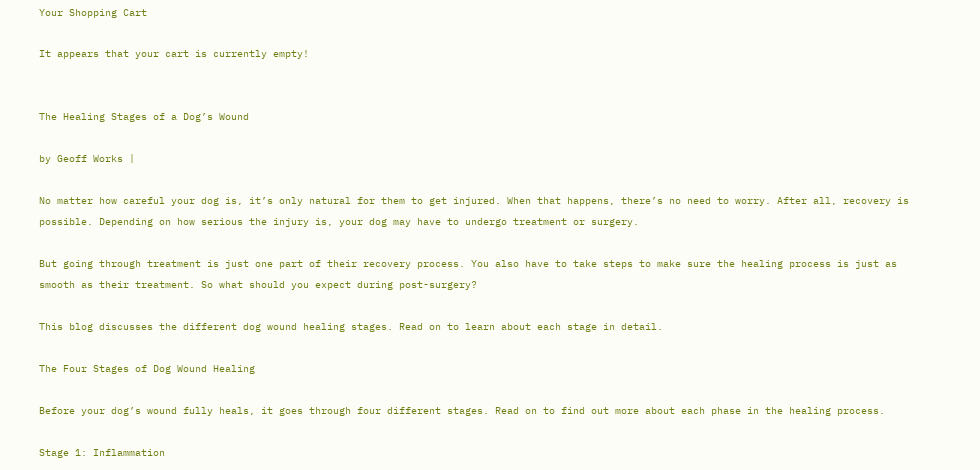Your Shopping Cart

It appears that your cart is currently empty!


The Healing Stages of a Dog’s Wound

by Geoff Works |

No matter how careful your dog is, it’s only natural for them to get injured. When that happens, there’s no need to worry. After all, recovery is possible. Depending on how serious the injury is, your dog may have to undergo treatment or surgery.

But going through treatment is just one part of their recovery process. You also have to take steps to make sure the healing process is just as smooth as their treatment. So what should you expect during post-surgery?

This blog discusses the different dog wound healing stages. Read on to learn about each stage in detail.

The Four Stages of Dog Wound Healing

Before your dog’s wound fully heals, it goes through four different stages. Read on to find out more about each phase in the healing process.

Stage 1: Inflammation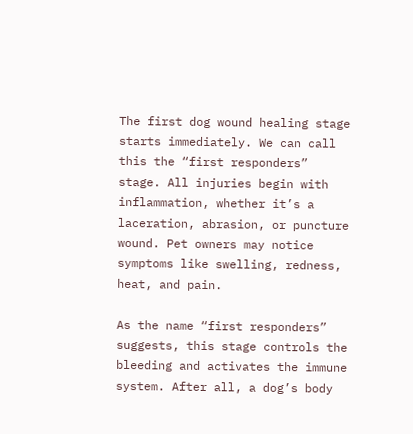The first dog wound healing stage starts immediately. We can call this the “first responders” stage. All injuries begin with inflammation, whether it’s a laceration, abrasion, or puncture wound. Pet owners may notice symptoms like swelling, redness, heat, and pain.

As the name “first responders” suggests, this stage controls the bleeding and activates the immune system. After all, a dog’s body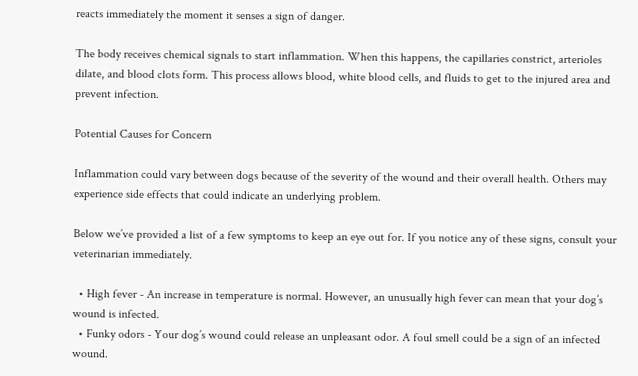reacts immediately the moment it senses a sign of danger.

The body receives chemical signals to start inflammation. When this happens, the capillaries constrict, arterioles dilate, and blood clots form. This process allows blood, white blood cells, and fluids to get to the injured area and prevent infection.

Potential Causes for Concern

Inflammation could vary between dogs because of the severity of the wound and their overall health. Others may experience side effects that could indicate an underlying problem.

Below we’ve provided a list of a few symptoms to keep an eye out for. If you notice any of these signs, consult your veterinarian immediately.

  • High fever - An increase in temperature is normal. However, an unusually high fever can mean that your dog’s wound is infected.
  • Funky odors - Your dog’s wound could release an unpleasant odor. A foul smell could be a sign of an infected wound.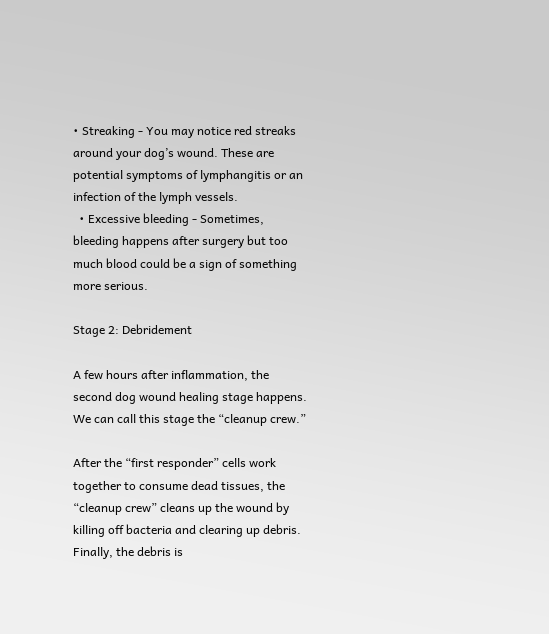• Streaking - You may notice red streaks around your dog’s wound. These are potential symptoms of lymphangitis or an infection of the lymph vessels.
  • Excessive bleeding - Sometimes, bleeding happens after surgery but too much blood could be a sign of something more serious.

Stage 2: Debridement

A few hours after inflammation, the second dog wound healing stage happens. We can call this stage the “cleanup crew.”

After the “first responder” cells work together to consume dead tissues, the “cleanup crew” cleans up the wound by killing off bacteria and clearing up debris. Finally, the debris is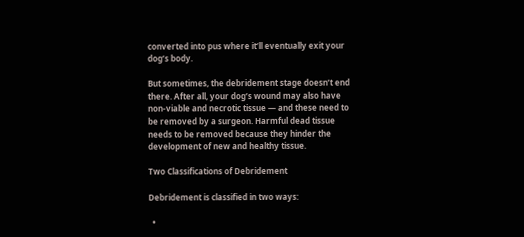converted into pus where it’ll eventually exit your dog’s body.

But sometimes, the debridement stage doesn’t end there. After all, your dog’s wound may also have non-viable and necrotic tissue — and these need to be removed by a surgeon. Harmful dead tissue needs to be removed because they hinder the development of new and healthy tissue.

Two Classifications of Debridement

Debridement is classified in two ways:

  •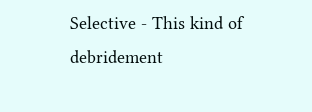Selective - This kind of debridement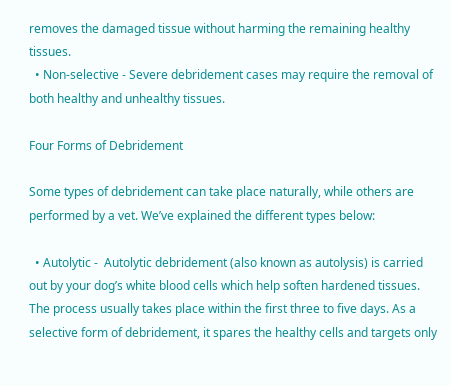removes the damaged tissue without harming the remaining healthy tissues.
  • Non-selective - Severe debridement cases may require the removal of both healthy and unhealthy tissues.

Four Forms of Debridement

Some types of debridement can take place naturally, while others are performed by a vet. We’ve explained the different types below:

  • Autolytic -  Autolytic debridement (also known as autolysis) is carried out by your dog’s white blood cells which help soften hardened tissues. The process usually takes place within the first three to five days. As a selective form of debridement, it spares the healthy cells and targets only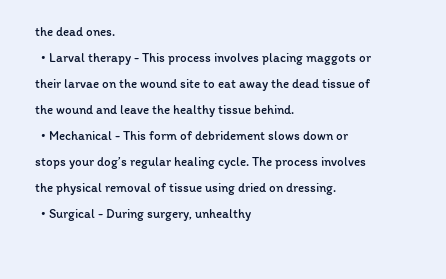the dead ones.
  • Larval therapy - This process involves placing maggots or their larvae on the wound site to eat away the dead tissue of the wound and leave the healthy tissue behind.
  • Mechanical - This form of debridement slows down or stops your dog’s regular healing cycle. The process involves the physical removal of tissue using dried on dressing.
  • Surgical - During surgery, unhealthy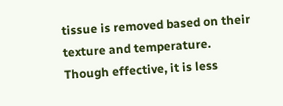tissue is removed based on their texture and temperature. Though effective, it is less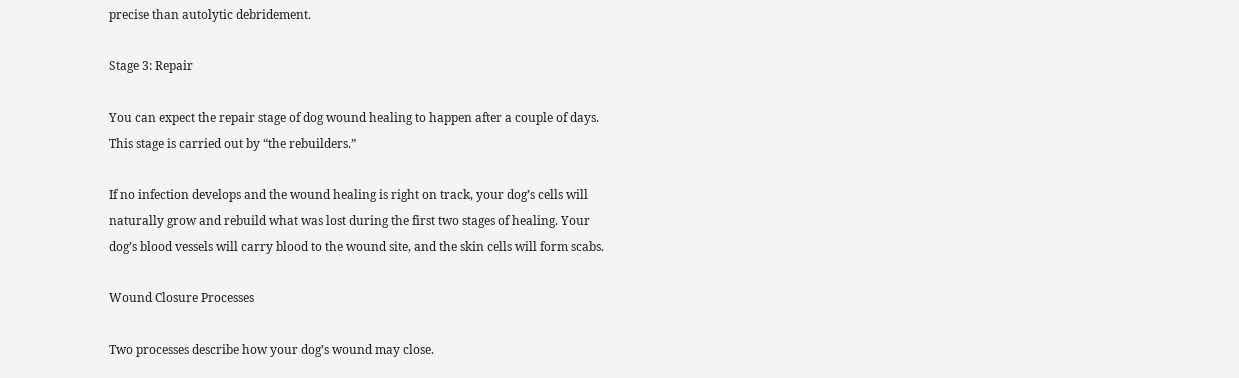precise than autolytic debridement.

Stage 3: Repair

You can expect the repair stage of dog wound healing to happen after a couple of days. This stage is carried out by “the rebuilders.”

If no infection develops and the wound healing is right on track, your dog’s cells will naturally grow and rebuild what was lost during the first two stages of healing. Your dog’s blood vessels will carry blood to the wound site, and the skin cells will form scabs.

Wound Closure Processes

Two processes describe how your dog’s wound may close.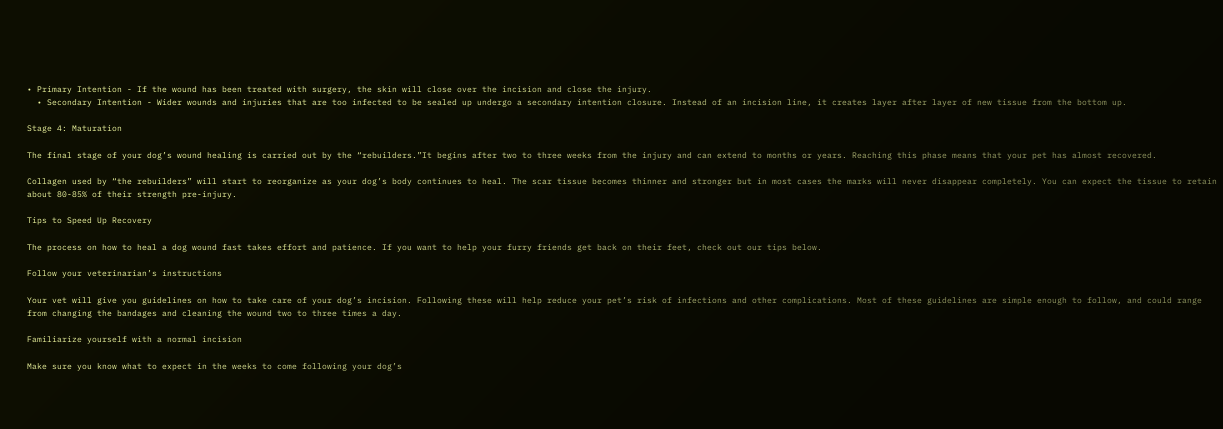• Primary Intention - If the wound has been treated with surgery, the skin will close over the incision and close the injury.
  • Secondary Intention - Wider wounds and injuries that are too infected to be sealed up undergo a secondary intention closure. Instead of an incision line, it creates layer after layer of new tissue from the bottom up.

Stage 4: Maturation

The final stage of your dog’s wound healing is carried out by the “rebuilders.”It begins after two to three weeks from the injury and can extend to months or years. Reaching this phase means that your pet has almost recovered.

Collagen used by “the rebuilders” will start to reorganize as your dog’s body continues to heal. The scar tissue becomes thinner and stronger but in most cases the marks will never disappear completely. You can expect the tissue to retain about 80-85% of their strength pre-injury.

Tips to Speed Up Recovery

The process on how to heal a dog wound fast takes effort and patience. If you want to help your furry friends get back on their feet, check out our tips below.

Follow your veterinarian’s instructions

Your vet will give you guidelines on how to take care of your dog’s incision. Following these will help reduce your pet’s risk of infections and other complications. Most of these guidelines are simple enough to follow, and could range from changing the bandages and cleaning the wound two to three times a day.

Familiarize yourself with a normal incision

Make sure you know what to expect in the weeks to come following your dog’s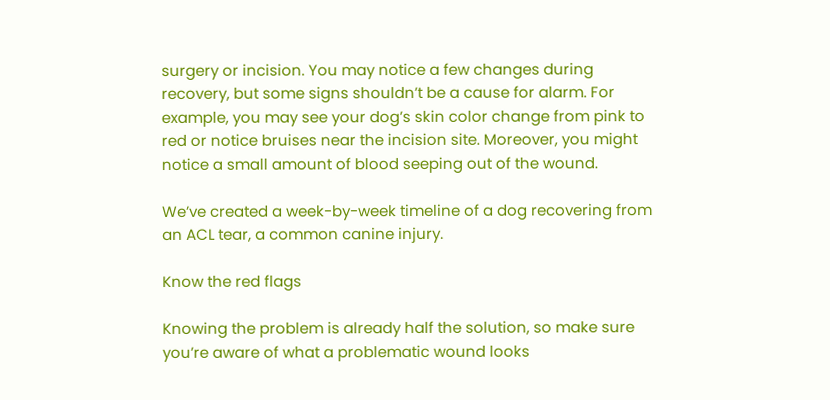surgery or incision. You may notice a few changes during recovery, but some signs shouldn’t be a cause for alarm. For example, you may see your dog’s skin color change from pink to red or notice bruises near the incision site. Moreover, you might notice a small amount of blood seeping out of the wound.

We’ve created a week-by-week timeline of a dog recovering from an ACL tear, a common canine injury.

Know the red flags

Knowing the problem is already half the solution, so make sure you’re aware of what a problematic wound looks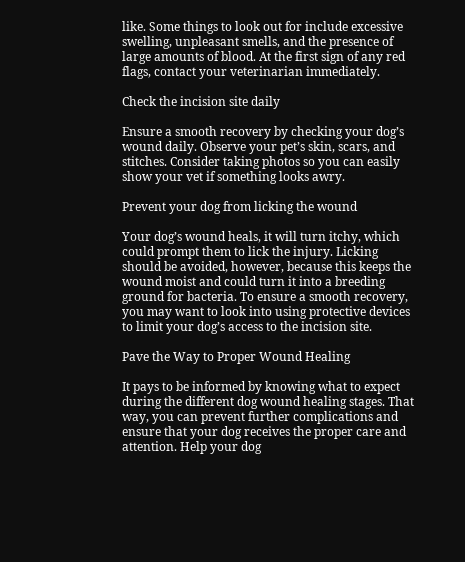like. Some things to look out for include excessive swelling, unpleasant smells, and the presence of large amounts of blood. At the first sign of any red flags, contact your veterinarian immediately.

Check the incision site daily

Ensure a smooth recovery by checking your dog’s wound daily. Observe your pet’s skin, scars, and stitches. Consider taking photos so you can easily show your vet if something looks awry.

Prevent your dog from licking the wound

Your dog’s wound heals, it will turn itchy, which could prompt them to lick the injury. Licking should be avoided, however, because this keeps the wound moist and could turn it into a breeding ground for bacteria. To ensure a smooth recovery, you may want to look into using protective devices to limit your dog’s access to the incision site.

Pave the Way to Proper Wound Healing

It pays to be informed by knowing what to expect during the different dog wound healing stages. That way, you can prevent further complications and ensure that your dog receives the proper care and attention. Help your dog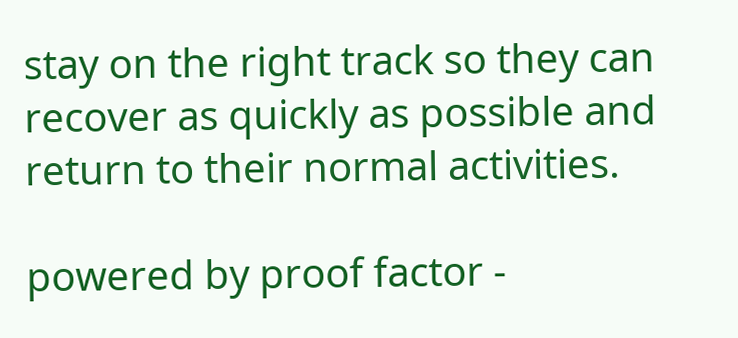stay on the right track so they can recover as quickly as possible and return to their normal activities.

powered by proof factor -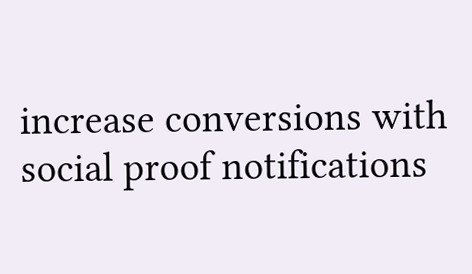increase conversions with social proof notifications